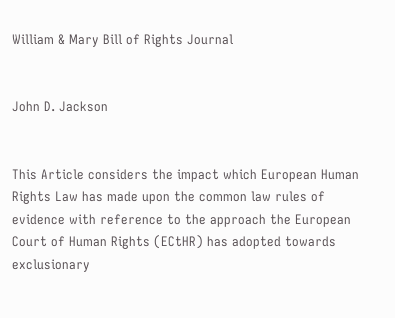William & Mary Bill of Rights Journal


John D. Jackson


This Article considers the impact which European Human Rights Law has made upon the common law rules of evidence with reference to the approach the European Court of Human Rights (ECtHR) has adopted towards exclusionary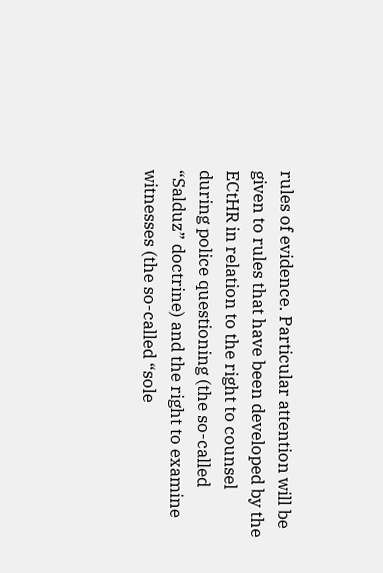rules of evidence. Particular attention will be given to rules that have been developed by the ECtHR in relation to the right to counsel during police questioning (the so-called “Salduz” doctrine) and the right to examine witnesses (the so-called “sole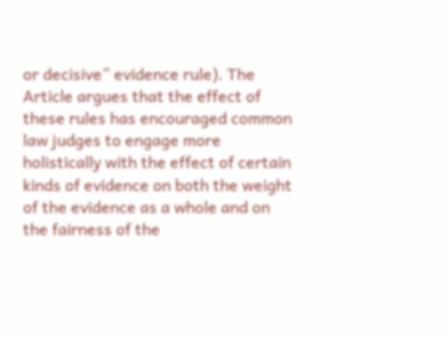or decisive” evidence rule). The Article argues that the effect of these rules has encouraged common law judges to engage more holistically with the effect of certain kinds of evidence on both the weight of the evidence as a whole and on the fairness of the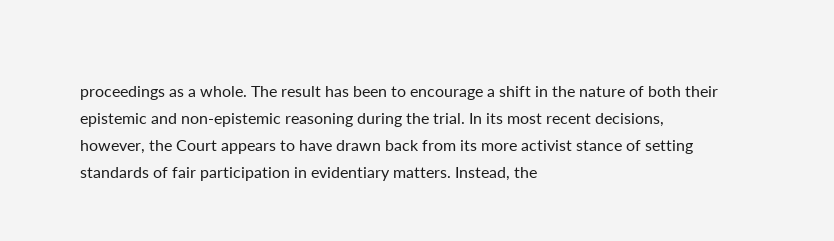proceedings as a whole. The result has been to encourage a shift in the nature of both their epistemic and non-epistemic reasoning during the trial. In its most recent decisions, however, the Court appears to have drawn back from its more activist stance of setting standards of fair participation in evidentiary matters. Instead, the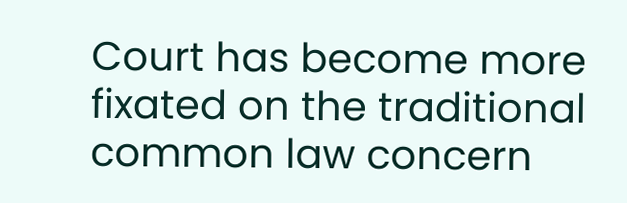Court has become more fixated on the traditional common law concern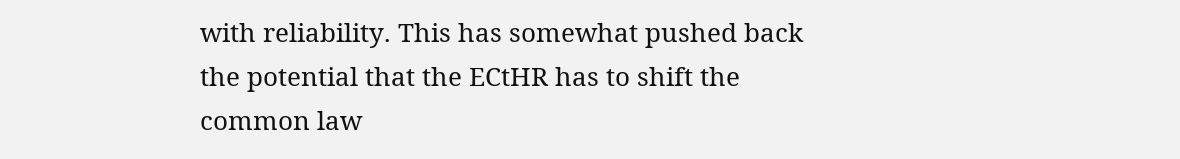with reliability. This has somewhat pushed back the potential that the ECtHR has to shift the common law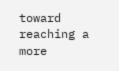toward reaching a more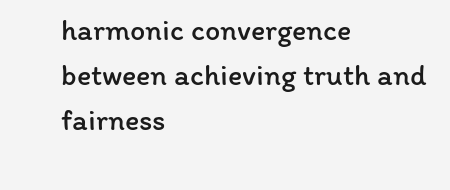harmonic convergence between achieving truth and fairness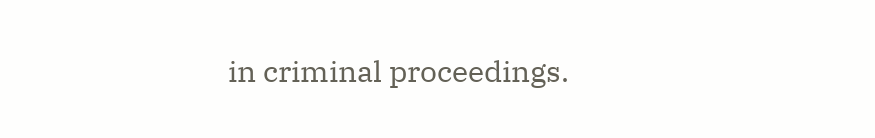in criminal proceedings.